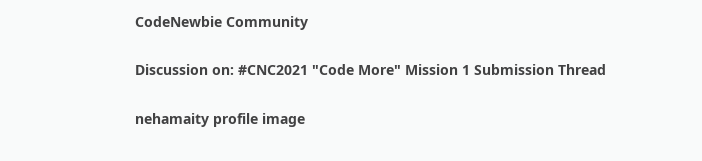CodeNewbie Community

Discussion on: #CNC2021 "Code More" Mission 1 Submission Thread

nehamaity profile image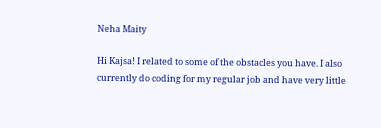Neha Maity

Hi Kajsa! I related to some of the obstacles you have. I also currently do coding for my regular job and have very little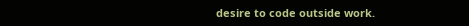desire to code outside work.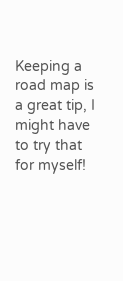Keeping a road map is a great tip, I might have to try that for myself!